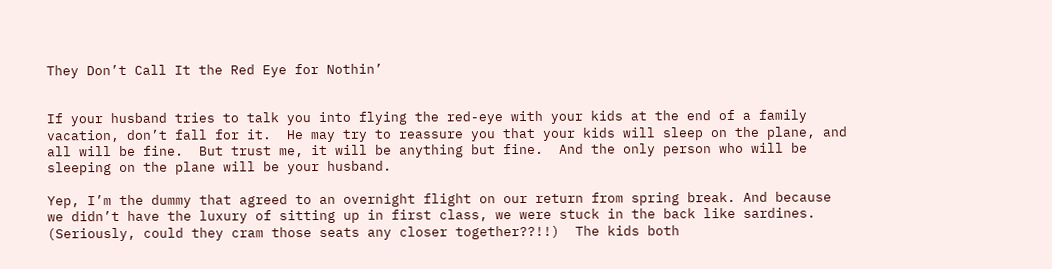They Don’t Call It the Red Eye for Nothin’


If your husband tries to talk you into flying the red-eye with your kids at the end of a family vacation, don’t fall for it.  He may try to reassure you that your kids will sleep on the plane, and all will be fine.  But trust me, it will be anything but fine.  And the only person who will be sleeping on the plane will be your husband.

Yep, I’m the dummy that agreed to an overnight flight on our return from spring break. And because we didn’t have the luxury of sitting up in first class, we were stuck in the back like sardines.  (Seriously, could they cram those seats any closer together??!!)  The kids both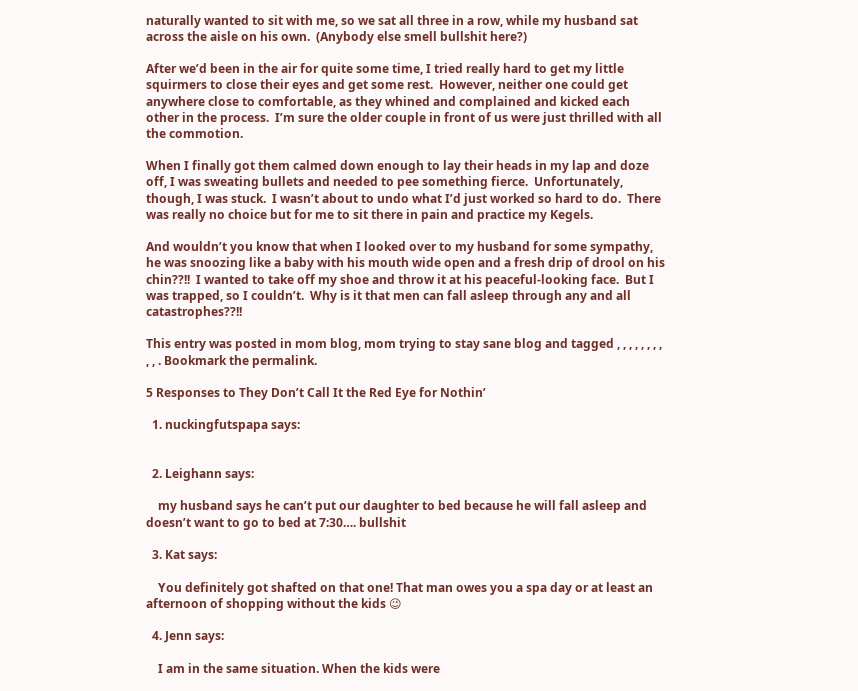naturally wanted to sit with me, so we sat all three in a row, while my husband sat across the aisle on his own.  (Anybody else smell bullshit here?)

After we’d been in the air for quite some time, I tried really hard to get my little squirmers to close their eyes and get some rest.  However, neither one could get anywhere close to comfortable, as they whined and complained and kicked each other in the process.  I’m sure the older couple in front of us were just thrilled with all the commotion.

When I finally got them calmed down enough to lay their heads in my lap and doze off, I was sweating bullets and needed to pee something fierce.  Unfortunately, though, I was stuck.  I wasn’t about to undo what I’d just worked so hard to do.  There was really no choice but for me to sit there in pain and practice my Kegels.

And wouldn’t you know that when I looked over to my husband for some sympathy, he was snoozing like a baby with his mouth wide open and a fresh drip of drool on his chin??!!  I wanted to take off my shoe and throw it at his peaceful-looking face.  But I was trapped, so I couldn’t.  Why is it that men can fall asleep through any and all catastrophes??!!

This entry was posted in mom blog, mom trying to stay sane blog and tagged , , , , , , , , , , . Bookmark the permalink.

5 Responses to They Don’t Call It the Red Eye for Nothin’

  1. nuckingfutspapa says:


  2. Leighann says:

    my husband says he can’t put our daughter to bed because he will fall asleep and doesn’t want to go to bed at 7:30…. bullshit

  3. Kat says:

    You definitely got shafted on that one! That man owes you a spa day or at least an afternoon of shopping without the kids 😉

  4. Jenn says:

    I am in the same situation. When the kids were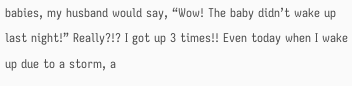babies, my husband would say, “Wow! The baby didn’t wake up last night!” Really?!? I got up 3 times!! Even today when I wake up due to a storm, a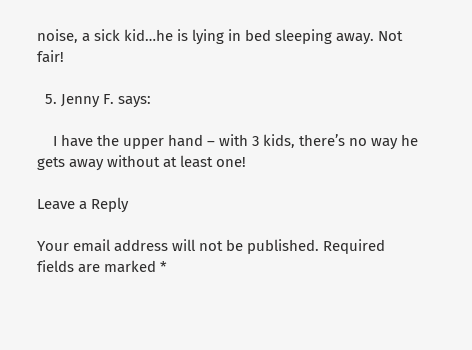noise, a sick kid…he is lying in bed sleeping away. Not fair!

  5. Jenny F. says:

    I have the upper hand – with 3 kids, there’s no way he gets away without at least one!

Leave a Reply

Your email address will not be published. Required fields are marked *